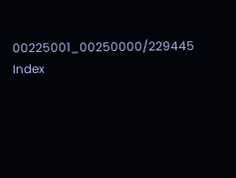00225001_00250000/229445 Index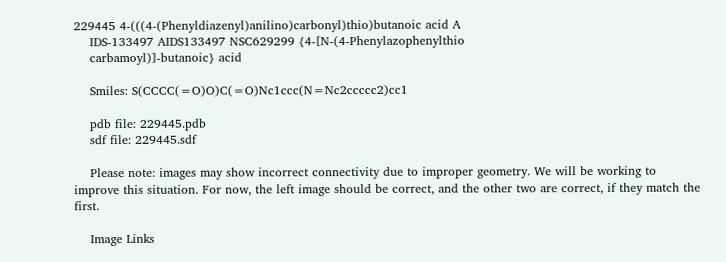229445 4-(((4-(Phenyldiazenyl)anilino)carbonyl)thio)butanoic acid A
    IDS-133497 AIDS133497 NSC629299 {4-[N-(4-Phenylazophenylthio
    carbamoyl)]-butanoic} acid

    Smiles: S(CCCC(=O)O)C(=O)Nc1ccc(N=Nc2ccccc2)cc1

    pdb file: 229445.pdb
    sdf file: 229445.sdf

    Please note: images may show incorrect connectivity due to improper geometry. We will be working to improve this situation. For now, the left image should be correct, and the other two are correct, if they match the first.

    Image Links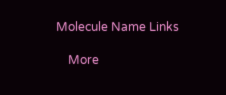Molecule Name Links

    More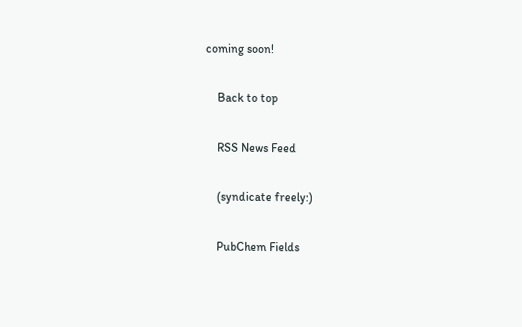coming soon!

    Back to top

    RSS News Feed

    (syndicate freely:)

    PubChem Fields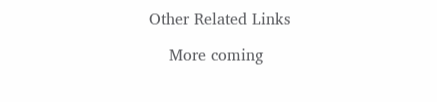Other Related Links

    More coming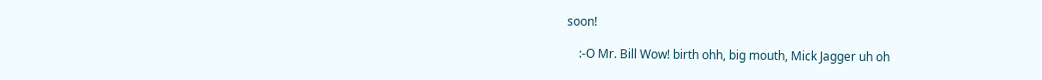soon!

    :-O Mr. Bill Wow! birth ohh, big mouth, Mick Jagger uh oh